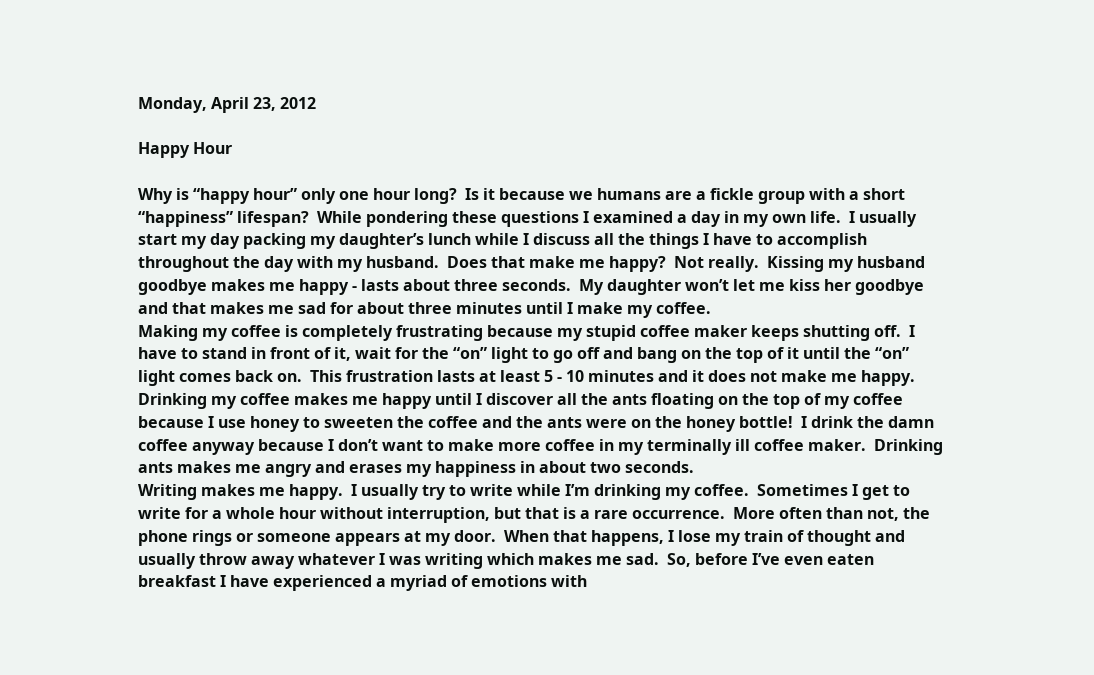Monday, April 23, 2012

Happy Hour

Why is “happy hour” only one hour long?  Is it because we humans are a fickle group with a short “happiness” lifespan?  While pondering these questions I examined a day in my own life.  I usually start my day packing my daughter’s lunch while I discuss all the things I have to accomplish throughout the day with my husband.  Does that make me happy?  Not really.  Kissing my husband goodbye makes me happy - lasts about three seconds.  My daughter won’t let me kiss her goodbye and that makes me sad for about three minutes until I make my coffee.
Making my coffee is completely frustrating because my stupid coffee maker keeps shutting off.  I have to stand in front of it, wait for the “on” light to go off and bang on the top of it until the “on” light comes back on.  This frustration lasts at least 5 - 10 minutes and it does not make me happy.  Drinking my coffee makes me happy until I discover all the ants floating on the top of my coffee because I use honey to sweeten the coffee and the ants were on the honey bottle!  I drink the damn coffee anyway because I don’t want to make more coffee in my terminally ill coffee maker.  Drinking ants makes me angry and erases my happiness in about two seconds.
Writing makes me happy.  I usually try to write while I’m drinking my coffee.  Sometimes I get to write for a whole hour without interruption, but that is a rare occurrence.  More often than not, the phone rings or someone appears at my door.  When that happens, I lose my train of thought and usually throw away whatever I was writing which makes me sad.  So, before I’ve even eaten breakfast I have experienced a myriad of emotions with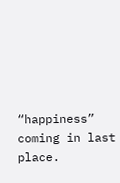“happiness” coming in last place.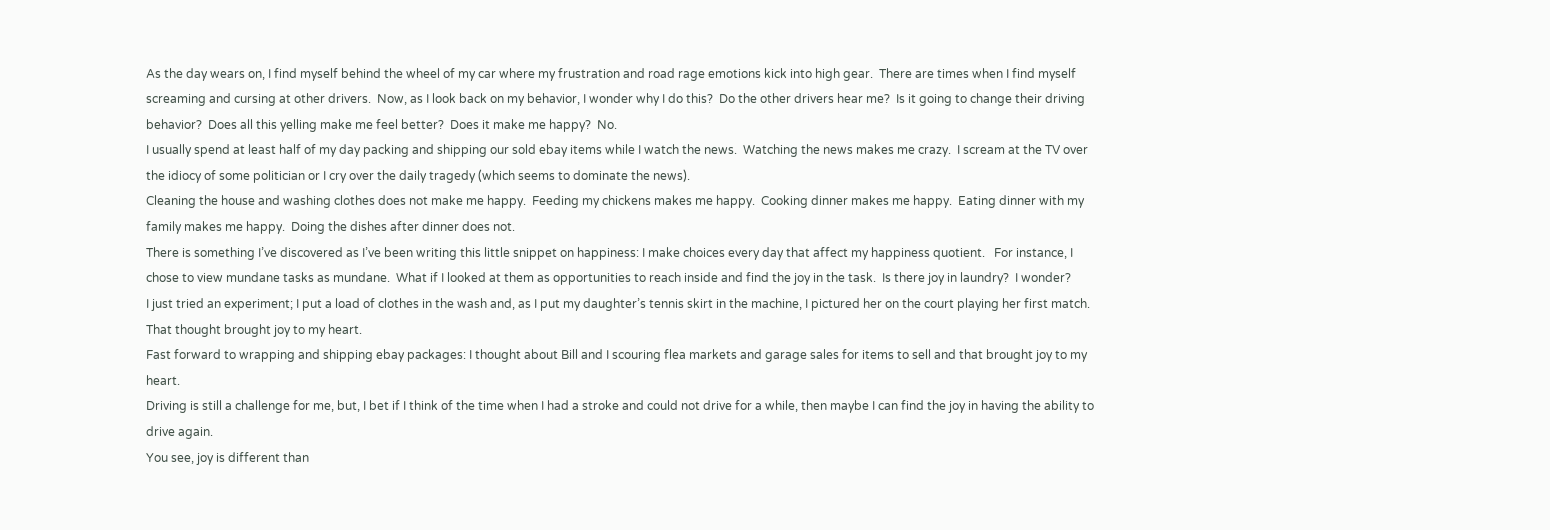As the day wears on, I find myself behind the wheel of my car where my frustration and road rage emotions kick into high gear.  There are times when I find myself screaming and cursing at other drivers.  Now, as I look back on my behavior, I wonder why I do this?  Do the other drivers hear me?  Is it going to change their driving behavior?  Does all this yelling make me feel better?  Does it make me happy?  No.
I usually spend at least half of my day packing and shipping our sold ebay items while I watch the news.  Watching the news makes me crazy.  I scream at the TV over the idiocy of some politician or I cry over the daily tragedy (which seems to dominate the news).
Cleaning the house and washing clothes does not make me happy.  Feeding my chickens makes me happy.  Cooking dinner makes me happy.  Eating dinner with my family makes me happy.  Doing the dishes after dinner does not.
There is something I’ve discovered as I’ve been writing this little snippet on happiness: I make choices every day that affect my happiness quotient.   For instance, I chose to view mundane tasks as mundane.  What if I looked at them as opportunities to reach inside and find the joy in the task.  Is there joy in laundry?  I wonder?
I just tried an experiment; I put a load of clothes in the wash and, as I put my daughter’s tennis skirt in the machine, I pictured her on the court playing her first match.  That thought brought joy to my heart.
Fast forward to wrapping and shipping ebay packages: I thought about Bill and I scouring flea markets and garage sales for items to sell and that brought joy to my heart.
Driving is still a challenge for me, but, I bet if I think of the time when I had a stroke and could not drive for a while, then maybe I can find the joy in having the ability to drive again.
You see, joy is different than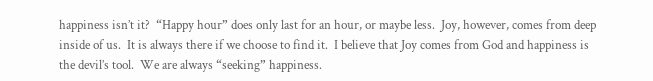happiness isn’t it?  “Happy hour” does only last for an hour, or maybe less.  Joy, however, comes from deep inside of us.  It is always there if we choose to find it.  I believe that Joy comes from God and happiness is the devil’s tool.  We are always “seeking” happiness.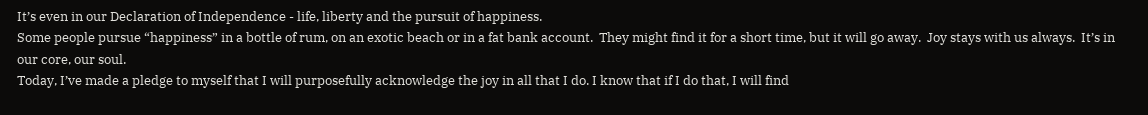It’s even in our Declaration of Independence - life, liberty and the pursuit of happiness.
Some people pursue “happiness” in a bottle of rum, on an exotic beach or in a fat bank account.  They might find it for a short time, but it will go away.  Joy stays with us always.  It’s in our core, our soul.
Today, I’ve made a pledge to myself that I will purposefully acknowledge the joy in all that I do. I know that if I do that, I will find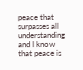peace that surpasses all understanding and I know that peace is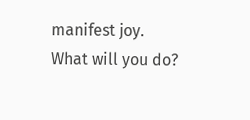manifest joy.  What will you do?